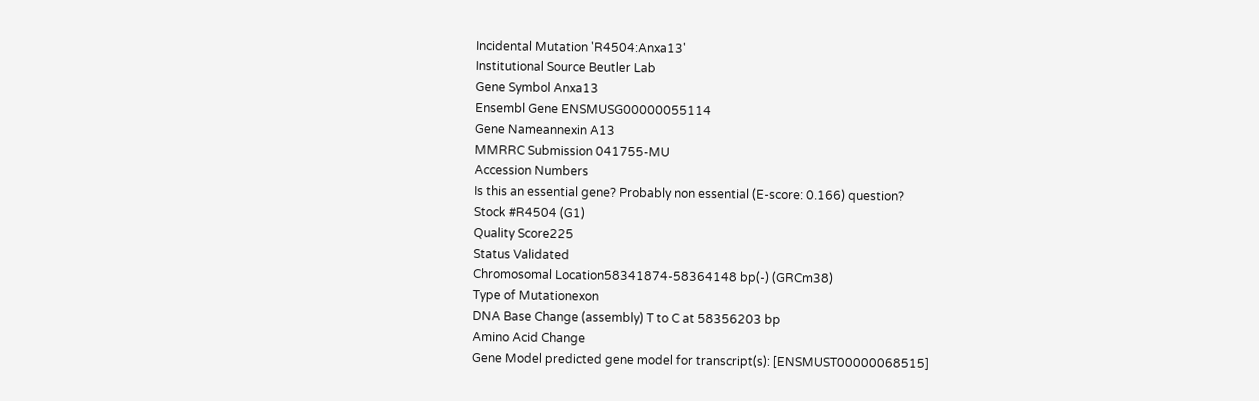Incidental Mutation 'R4504:Anxa13'
Institutional Source Beutler Lab
Gene Symbol Anxa13
Ensembl Gene ENSMUSG00000055114
Gene Nameannexin A13
MMRRC Submission 041755-MU
Accession Numbers
Is this an essential gene? Probably non essential (E-score: 0.166) question?
Stock #R4504 (G1)
Quality Score225
Status Validated
Chromosomal Location58341874-58364148 bp(-) (GRCm38)
Type of Mutationexon
DNA Base Change (assembly) T to C at 58356203 bp
Amino Acid Change
Gene Model predicted gene model for transcript(s): [ENSMUST00000068515]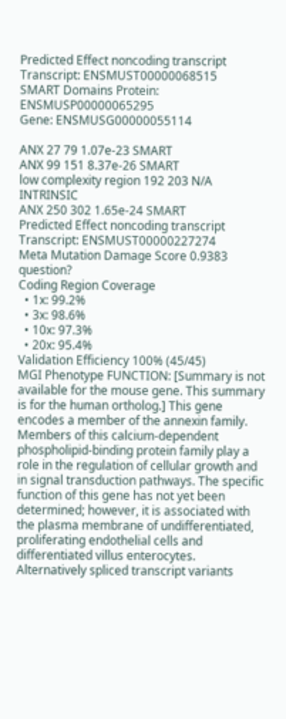Predicted Effect noncoding transcript
Transcript: ENSMUST00000068515
SMART Domains Protein: ENSMUSP00000065295
Gene: ENSMUSG00000055114

ANX 27 79 1.07e-23 SMART
ANX 99 151 8.37e-26 SMART
low complexity region 192 203 N/A INTRINSIC
ANX 250 302 1.65e-24 SMART
Predicted Effect noncoding transcript
Transcript: ENSMUST00000227274
Meta Mutation Damage Score 0.9383 question?
Coding Region Coverage
  • 1x: 99.2%
  • 3x: 98.6%
  • 10x: 97.3%
  • 20x: 95.4%
Validation Efficiency 100% (45/45)
MGI Phenotype FUNCTION: [Summary is not available for the mouse gene. This summary is for the human ortholog.] This gene encodes a member of the annexin family. Members of this calcium-dependent phospholipid-binding protein family play a role in the regulation of cellular growth and in signal transduction pathways. The specific function of this gene has not yet been determined; however, it is associated with the plasma membrane of undifferentiated, proliferating endothelial cells and differentiated villus enterocytes. Alternatively spliced transcript variants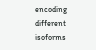encoding different isoforms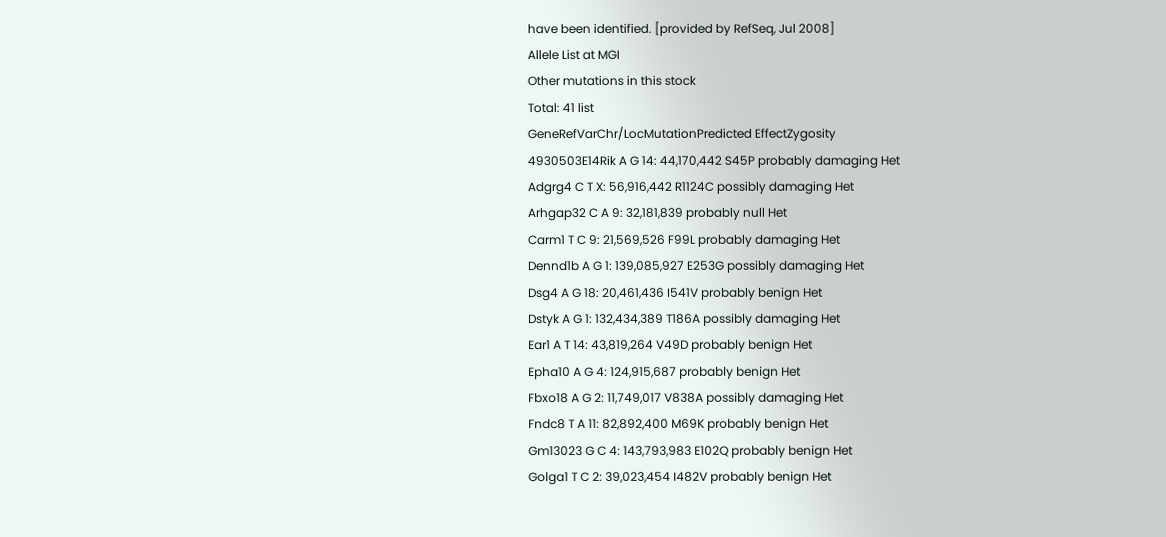have been identified. [provided by RefSeq, Jul 2008]
Allele List at MGI
Other mutations in this stock
Total: 41 list
GeneRefVarChr/LocMutationPredicted EffectZygosity
4930503E14Rik A G 14: 44,170,442 S45P probably damaging Het
Adgrg4 C T X: 56,916,442 R1124C possibly damaging Het
Arhgap32 C A 9: 32,181,839 probably null Het
Carm1 T C 9: 21,569,526 F99L probably damaging Het
Dennd1b A G 1: 139,085,927 E253G possibly damaging Het
Dsg4 A G 18: 20,461,436 I541V probably benign Het
Dstyk A G 1: 132,434,389 T186A possibly damaging Het
Ear1 A T 14: 43,819,264 V49D probably benign Het
Epha10 A G 4: 124,915,687 probably benign Het
Fbxo18 A G 2: 11,749,017 V838A possibly damaging Het
Fndc8 T A 11: 82,892,400 M69K probably benign Het
Gm13023 G C 4: 143,793,983 E102Q probably benign Het
Golga1 T C 2: 39,023,454 I482V probably benign Het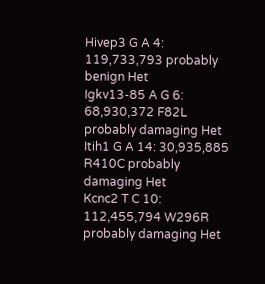Hivep3 G A 4: 119,733,793 probably benign Het
Igkv13-85 A G 6: 68,930,372 F82L probably damaging Het
Itih1 G A 14: 30,935,885 R410C probably damaging Het
Kcnc2 T C 10: 112,455,794 W296R probably damaging Het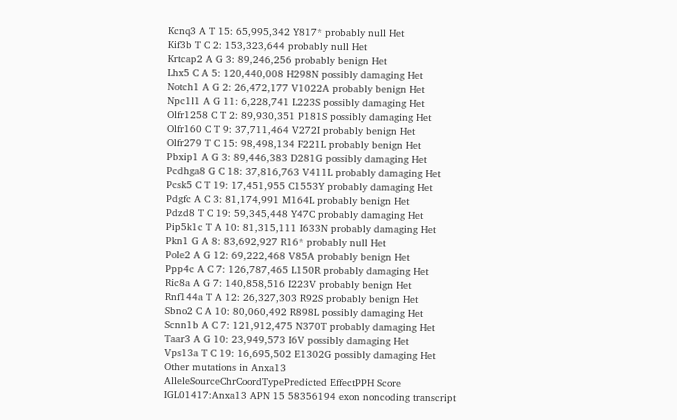Kcnq3 A T 15: 65,995,342 Y817* probably null Het
Kif3b T C 2: 153,323,644 probably null Het
Krtcap2 A G 3: 89,246,256 probably benign Het
Lhx5 C A 5: 120,440,008 H298N possibly damaging Het
Notch1 A G 2: 26,472,177 V1022A probably benign Het
Npc1l1 A G 11: 6,228,741 L223S possibly damaging Het
Olfr1258 C T 2: 89,930,351 P181S possibly damaging Het
Olfr160 C T 9: 37,711,464 V272I probably benign Het
Olfr279 T C 15: 98,498,134 F221L probably benign Het
Pbxip1 A G 3: 89,446,383 D281G possibly damaging Het
Pcdhga8 G C 18: 37,816,763 V411L probably damaging Het
Pcsk5 C T 19: 17,451,955 C1553Y probably damaging Het
Pdgfc A C 3: 81,174,991 M164L probably benign Het
Pdzd8 T C 19: 59,345,448 Y47C probably damaging Het
Pip5k1c T A 10: 81,315,111 I633N probably damaging Het
Pkn1 G A 8: 83,692,927 R16* probably null Het
Pole2 A G 12: 69,222,468 V85A probably benign Het
Ppp4c A C 7: 126,787,465 L150R probably damaging Het
Ric8a A G 7: 140,858,516 I223V probably benign Het
Rnf144a T A 12: 26,327,303 R92S probably benign Het
Sbno2 C A 10: 80,060,492 R898L possibly damaging Het
Scnn1b A C 7: 121,912,475 N370T probably damaging Het
Taar3 A G 10: 23,949,573 I6V possibly damaging Het
Vps13a T C 19: 16,695,502 E1302G possibly damaging Het
Other mutations in Anxa13
AlleleSourceChrCoordTypePredicted EffectPPH Score
IGL01417:Anxa13 APN 15 58356194 exon noncoding transcript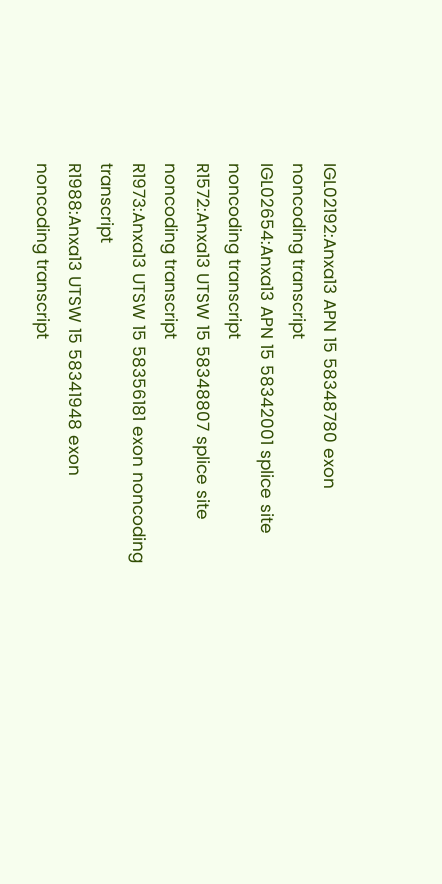IGL02192:Anxa13 APN 15 58348780 exon noncoding transcript
IGL02654:Anxa13 APN 15 58342001 splice site noncoding transcript
R1572:Anxa13 UTSW 15 58348807 splice site noncoding transcript
R1973:Anxa13 UTSW 15 58356181 exon noncoding transcript
R1988:Anxa13 UTSW 15 58341948 exon noncoding transcript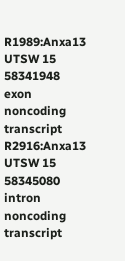R1989:Anxa13 UTSW 15 58341948 exon noncoding transcript
R2916:Anxa13 UTSW 15 58345080 intron noncoding transcript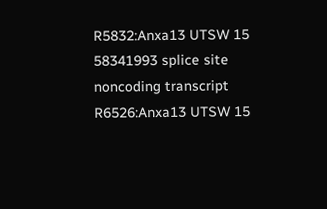R5832:Anxa13 UTSW 15 58341993 splice site noncoding transcript
R6526:Anxa13 UTSW 15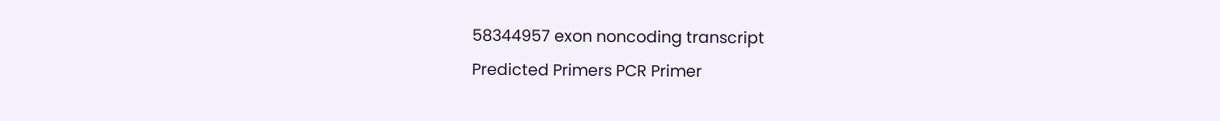58344957 exon noncoding transcript
Predicted Primers PCR Primer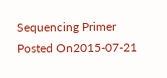Sequencing Primer
Posted On2015-07-21